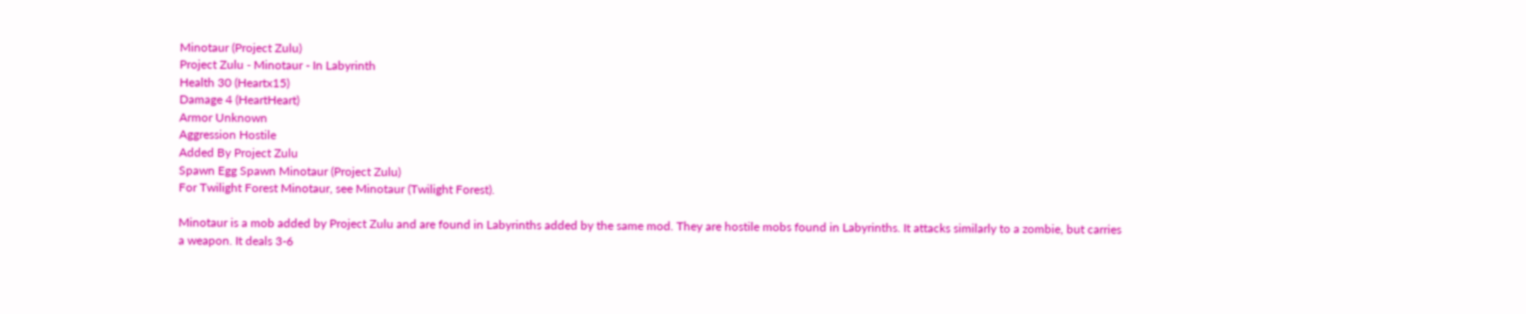Minotaur (Project Zulu)
Project Zulu - Minotaur - In Labyrinth
Health 30 (Heartx15)
Damage 4 (HeartHeart)
Armor Unknown
Aggression Hostile
Added By Project Zulu
Spawn Egg Spawn Minotaur (Project Zulu)
For Twilight Forest Minotaur, see Minotaur (Twilight Forest).

Minotaur is a mob added by Project Zulu and are found in Labyrinths added by the same mod. They are hostile mobs found in Labyrinths. It attacks similarly to a zombie, but carries a weapon. It deals 3-6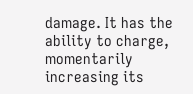damage. It has the ability to charge, momentarily increasing its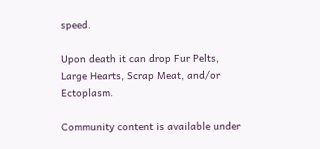speed.

Upon death it can drop Fur Pelts, Large Hearts, Scrap Meat, and/or Ectoplasm.

Community content is available under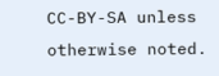CC-BY-SA unless otherwise noted.